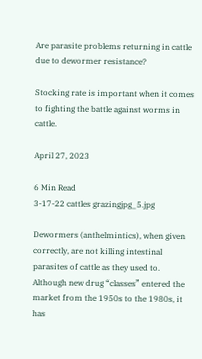Are parasite problems returning in cattle due to dewormer resistance?

Stocking rate is important when it comes to fighting the battle against worms in cattle.

April 27, 2023

6 Min Read
3-17-22 cattles grazingjpg_5.jpg

Dewormers (anthelmintics), when given correctly, are not killing intestinal parasites of cattle as they used to. Although new drug “classes” entered the market from the 1950s to the 1980s, it has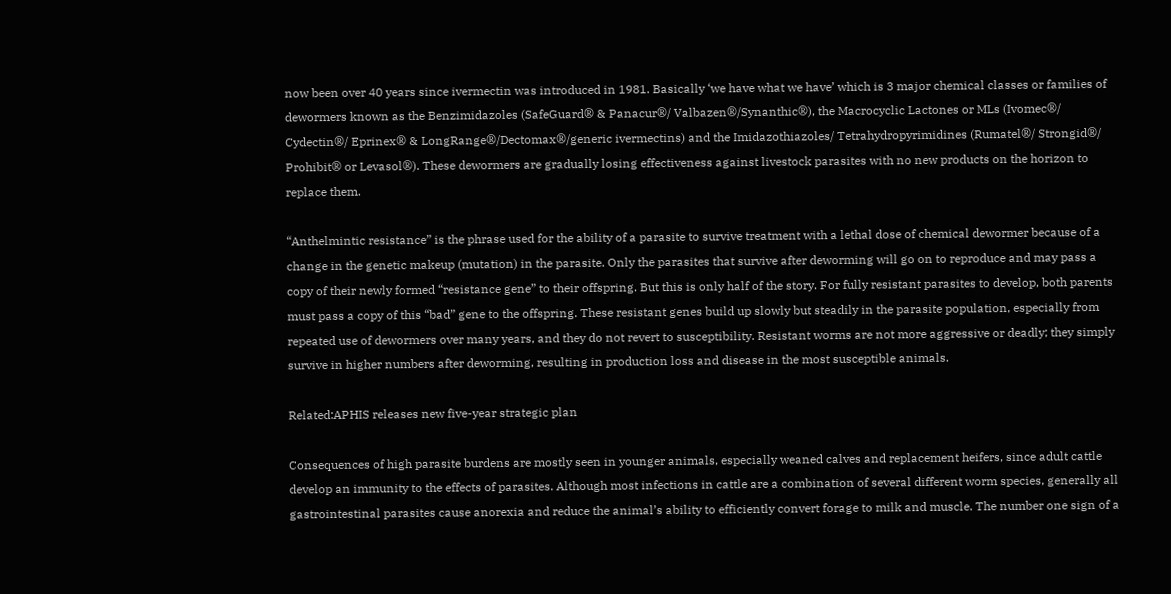now been over 40 years since ivermectin was introduced in 1981. Basically ‘we have what we have’ which is 3 major chemical classes or families of dewormers known as the Benzimidazoles (SafeGuard® & Panacur®/ Valbazen®/Synanthic®), the Macrocyclic Lactones or MLs (Ivomec®/ Cydectin®/ Eprinex® & LongRange®/Dectomax®/generic ivermectins) and the Imidazothiazoles/ Tetrahydropyrimidines (Rumatel®/ Strongid®/ Prohibit® or Levasol®). These dewormers are gradually losing effectiveness against livestock parasites with no new products on the horizon to replace them.

“Anthelmintic resistance” is the phrase used for the ability of a parasite to survive treatment with a lethal dose of chemical dewormer because of a change in the genetic makeup (mutation) in the parasite. Only the parasites that survive after deworming will go on to reproduce and may pass a copy of their newly formed “resistance gene” to their offspring. But this is only half of the story. For fully resistant parasites to develop, both parents must pass a copy of this “bad” gene to the offspring. These resistant genes build up slowly but steadily in the parasite population, especially from repeated use of dewormers over many years, and they do not revert to susceptibility. Resistant worms are not more aggressive or deadly; they simply survive in higher numbers after deworming, resulting in production loss and disease in the most susceptible animals.

Related:APHIS releases new five-year strategic plan

Consequences of high parasite burdens are mostly seen in younger animals, especially weaned calves and replacement heifers, since adult cattle develop an immunity to the effects of parasites. Although most infections in cattle are a combination of several different worm species, generally all gastrointestinal parasites cause anorexia and reduce the animal’s ability to efficiently convert forage to milk and muscle. The number one sign of a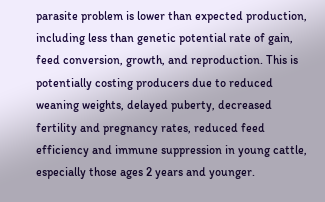parasite problem is lower than expected production, including less than genetic potential rate of gain, feed conversion, growth, and reproduction. This is potentially costing producers due to reduced weaning weights, delayed puberty, decreased fertility and pregnancy rates, reduced feed efficiency and immune suppression in young cattle, especially those ages 2 years and younger.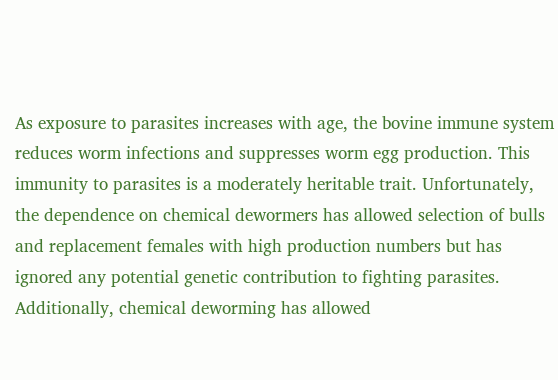As exposure to parasites increases with age, the bovine immune system reduces worm infections and suppresses worm egg production. This immunity to parasites is a moderately heritable trait. Unfortunately, the dependence on chemical dewormers has allowed selection of bulls and replacement females with high production numbers but has ignored any potential genetic contribution to fighting parasites. Additionally, chemical deworming has allowed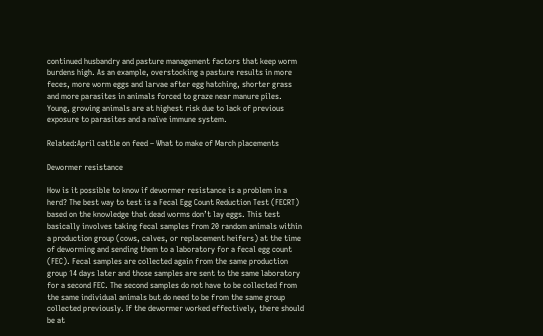continued husbandry and pasture management factors that keep worm burdens high. As an example, overstocking a pasture results in more feces, more worm eggs and larvae after egg hatching, shorter grass and more parasites in animals forced to graze near manure piles. Young, growing animals are at highest risk due to lack of previous exposure to parasites and a naïve immune system.

Related:April cattle on feed – What to make of March placements

Dewormer resistance

How is it possible to know if dewormer resistance is a problem in a herd? The best way to test is a Fecal Egg Count Reduction Test (FECRT) based on the knowledge that dead worms don’t lay eggs. This test basically involves taking fecal samples from 20 random animals within a production group (cows, calves, or replacement heifers) at the time of deworming and sending them to a laboratory for a fecal egg count (FEC). Fecal samples are collected again from the same production group 14 days later and those samples are sent to the same laboratory for a second FEC. The second samples do not have to be collected from the same individual animals but do need to be from the same group collected previously. If the dewormer worked effectively, there should be at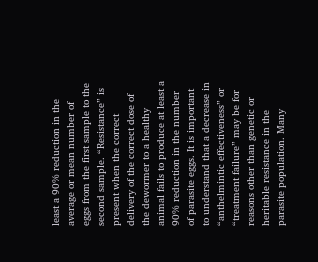least a 90% reduction in the average or mean number of eggs from the first sample to the second sample. “Resistance” is present when the correct delivery of the correct dose of the dewormer to a healthy animal fails to produce at least a 90% reduction in the number of parasite eggs. It is important to understand that a decrease in “anthelmintic effectiveness” or “treatment failure” may be for reasons other than genetic or heritable resistance in the parasite population. Many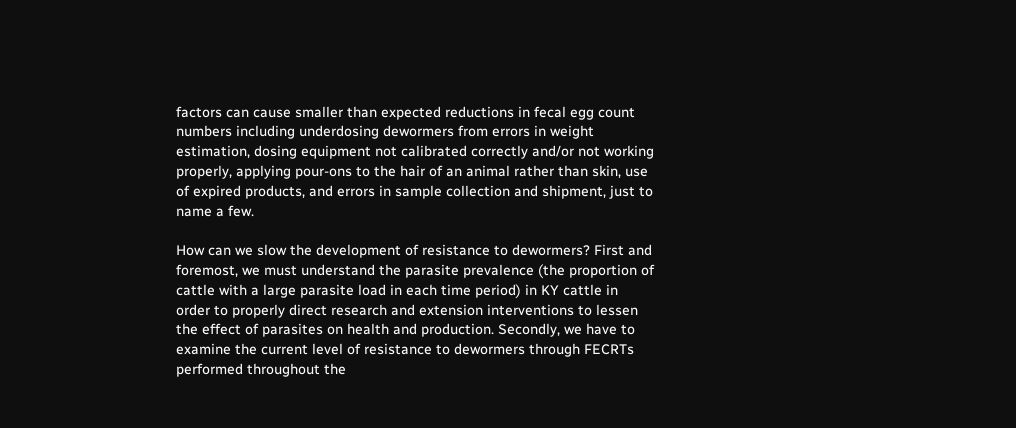factors can cause smaller than expected reductions in fecal egg count numbers including underdosing dewormers from errors in weight estimation, dosing equipment not calibrated correctly and/or not working properly, applying pour-ons to the hair of an animal rather than skin, use of expired products, and errors in sample collection and shipment, just to name a few.

How can we slow the development of resistance to dewormers? First and foremost, we must understand the parasite prevalence (the proportion of cattle with a large parasite load in each time period) in KY cattle in order to properly direct research and extension interventions to lessen the effect of parasites on health and production. Secondly, we have to examine the current level of resistance to dewormers through FECRTs performed throughout the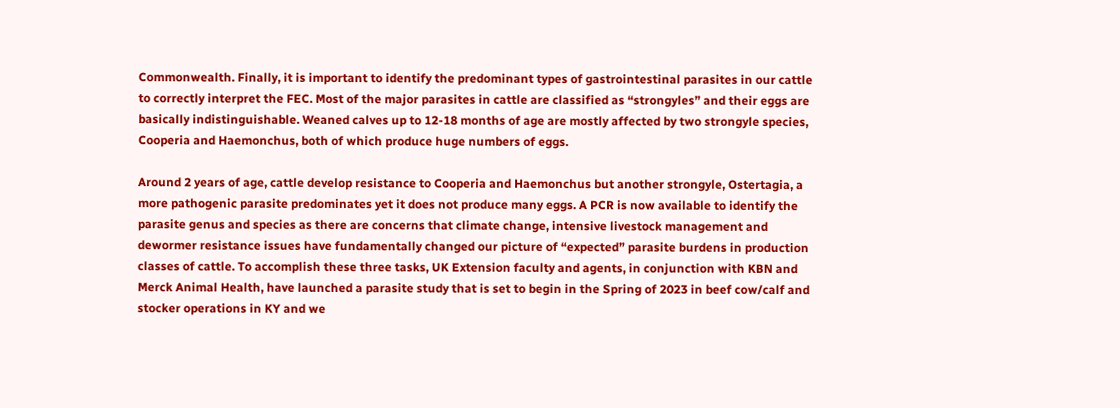Commonwealth. Finally, it is important to identify the predominant types of gastrointestinal parasites in our cattle to correctly interpret the FEC. Most of the major parasites in cattle are classified as “strongyles” and their eggs are basically indistinguishable. Weaned calves up to 12-18 months of age are mostly affected by two strongyle species, Cooperia and Haemonchus, both of which produce huge numbers of eggs.

Around 2 years of age, cattle develop resistance to Cooperia and Haemonchus but another strongyle, Ostertagia, a more pathogenic parasite predominates yet it does not produce many eggs. A PCR is now available to identify the parasite genus and species as there are concerns that climate change, intensive livestock management and dewormer resistance issues have fundamentally changed our picture of “expected” parasite burdens in production classes of cattle. To accomplish these three tasks, UK Extension faculty and agents, in conjunction with KBN and Merck Animal Health, have launched a parasite study that is set to begin in the Spring of 2023 in beef cow/calf and stocker operations in KY and we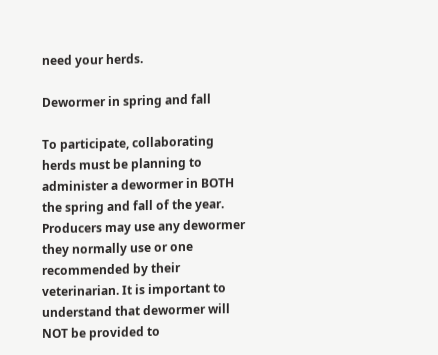need your herds.

Dewormer in spring and fall

To participate, collaborating herds must be planning to administer a dewormer in BOTH the spring and fall of the year. Producers may use any dewormer they normally use or one recommended by their veterinarian. It is important to understand that dewormer will NOT be provided to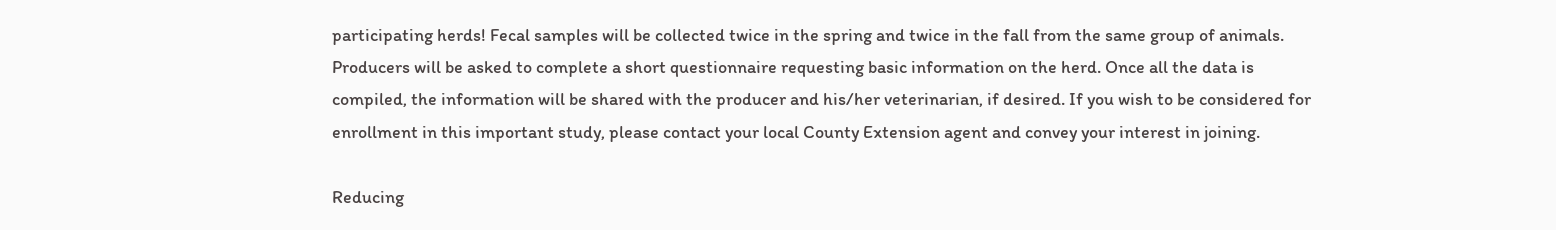participating herds! Fecal samples will be collected twice in the spring and twice in the fall from the same group of animals. Producers will be asked to complete a short questionnaire requesting basic information on the herd. Once all the data is compiled, the information will be shared with the producer and his/her veterinarian, if desired. If you wish to be considered for enrollment in this important study, please contact your local County Extension agent and convey your interest in joining.

Reducing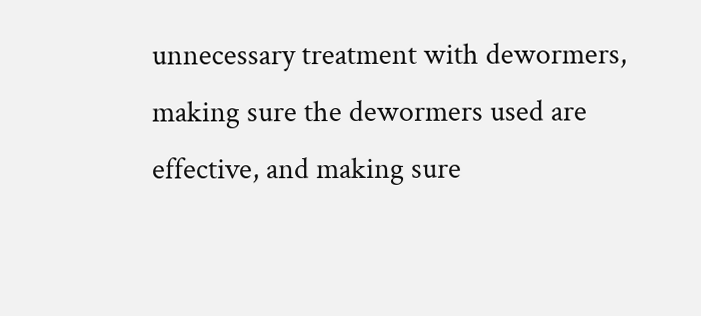unnecessary treatment with dewormers, making sure the dewormers used are effective, and making sure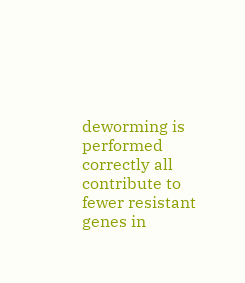deworming is performed correctly all contribute to fewer resistant genes in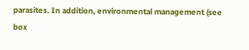parasites. In addition, environmental management (see box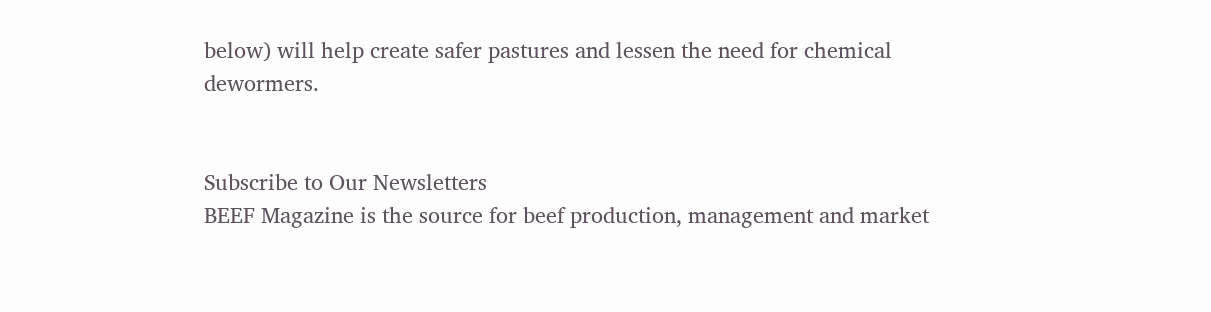below) will help create safer pastures and lessen the need for chemical dewormers.


Subscribe to Our Newsletters
BEEF Magazine is the source for beef production, management and market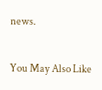news.

You May Also Like